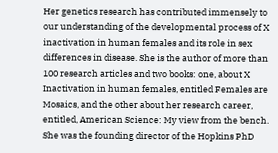Her genetics research has contributed immensely to our understanding of the developmental process of X inactivation in human females and its role in sex differences in disease. She is the author of more than 100 research articles and two books: one, about X Inactivation in human females, entitled Females are Mosaics, and the other about her research career, entitled, American Science: My view from the bench. She was the founding director of the Hopkins PhD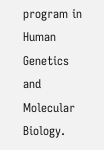program in Human Genetics and Molecular Biology.